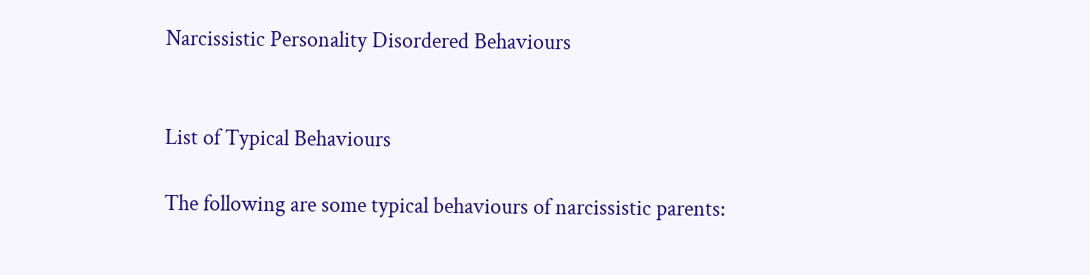Narcissistic Personality Disordered Behaviours


List of Typical Behaviours

The following are some typical behaviours of narcissistic parents: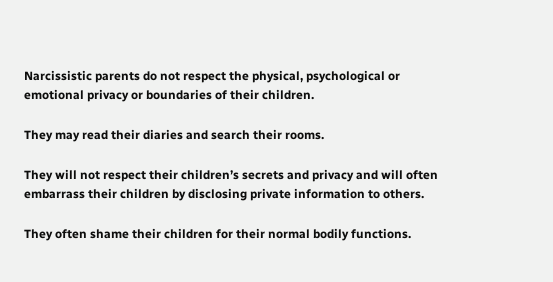Narcissistic parents do not respect the physical, psychological or emotional privacy or boundaries of their children.

They may read their diaries and search their rooms.

They will not respect their children’s secrets and privacy and will often embarrass their children by disclosing private information to others.

They often shame their children for their normal bodily functions.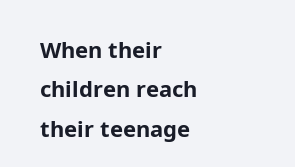When their children reach their teenage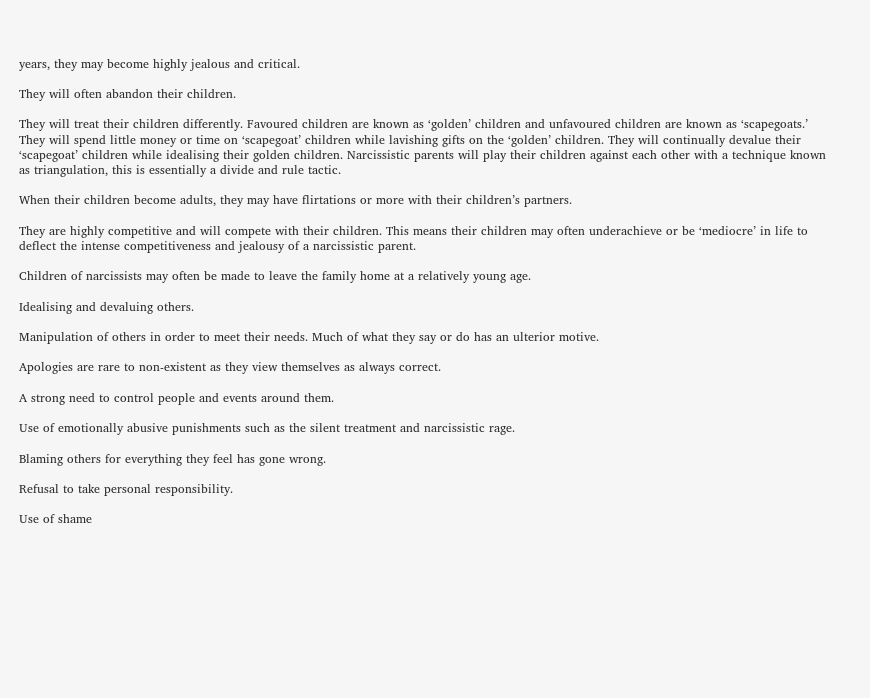years, they may become highly jealous and critical.

They will often abandon their children.

They will treat their children differently. Favoured children are known as ‘golden’ children and unfavoured children are known as ‘scapegoats.’ They will spend little money or time on ‘scapegoat’ children while lavishing gifts on the ‘golden’ children. They will continually devalue their ‘scapegoat’ children while idealising their golden children. Narcissistic parents will play their children against each other with a technique known as triangulation, this is essentially a divide and rule tactic.

When their children become adults, they may have flirtations or more with their children’s partners.

They are highly competitive and will compete with their children. This means their children may often underachieve or be ‘mediocre’ in life to deflect the intense competitiveness and jealousy of a narcissistic parent.

Children of narcissists may often be made to leave the family home at a relatively young age.

Idealising and devaluing others.

Manipulation of others in order to meet their needs. Much of what they say or do has an ulterior motive.

Apologies are rare to non-existent as they view themselves as always correct.

A strong need to control people and events around them.

Use of emotionally abusive punishments such as the silent treatment and narcissistic rage.

Blaming others for everything they feel has gone wrong.

Refusal to take personal responsibility.

Use of shame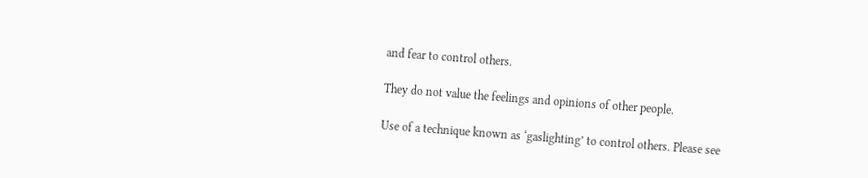and fear to control others.

They do not value the feelings and opinions of other people.

Use of a technique known as ‘gaslighting’ to control others. Please see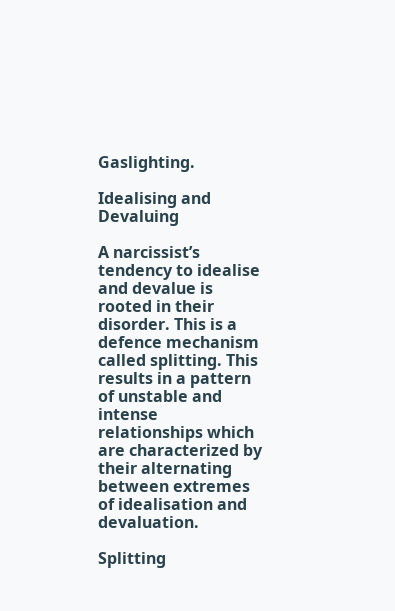Gaslighting.

Idealising and Devaluing

A narcissist’s tendency to idealise and devalue is rooted in their disorder. This is a defence mechanism called splitting. This results in a pattern of unstable and intense relationships which are characterized by their alternating between extremes of idealisation and devaluation.

Splitting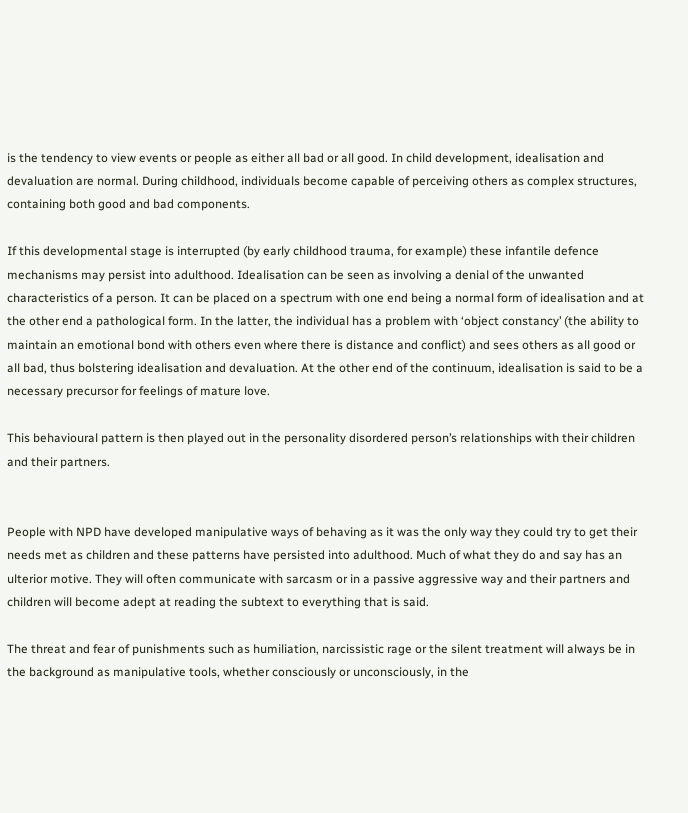is the tendency to view events or people as either all bad or all good. In child development, idealisation and devaluation are normal. During childhood, individuals become capable of perceiving others as complex structures, containing both good and bad components.

If this developmental stage is interrupted (by early childhood trauma, for example) these infantile defence mechanisms may persist into adulthood. Idealisation can be seen as involving a denial of the unwanted characteristics of a person. It can be placed on a spectrum with one end being a normal form of idealisation and at the other end a pathological form. In the latter, the individual has a problem with ‘object constancy’ (the ability to maintain an emotional bond with others even where there is distance and conflict) and sees others as all good or all bad, thus bolstering idealisation and devaluation. At the other end of the continuum, idealisation is said to be a necessary precursor for feelings of mature love.

This behavioural pattern is then played out in the personality disordered person’s relationships with their children and their partners.


People with NPD have developed manipulative ways of behaving as it was the only way they could try to get their needs met as children and these patterns have persisted into adulthood. Much of what they do and say has an ulterior motive. They will often communicate with sarcasm or in a passive aggressive way and their partners and children will become adept at reading the subtext to everything that is said.

The threat and fear of punishments such as humiliation, narcissistic rage or the silent treatment will always be in the background as manipulative tools, whether consciously or unconsciously, in the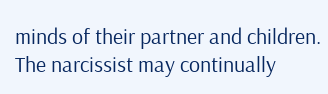minds of their partner and children. The narcissist may continually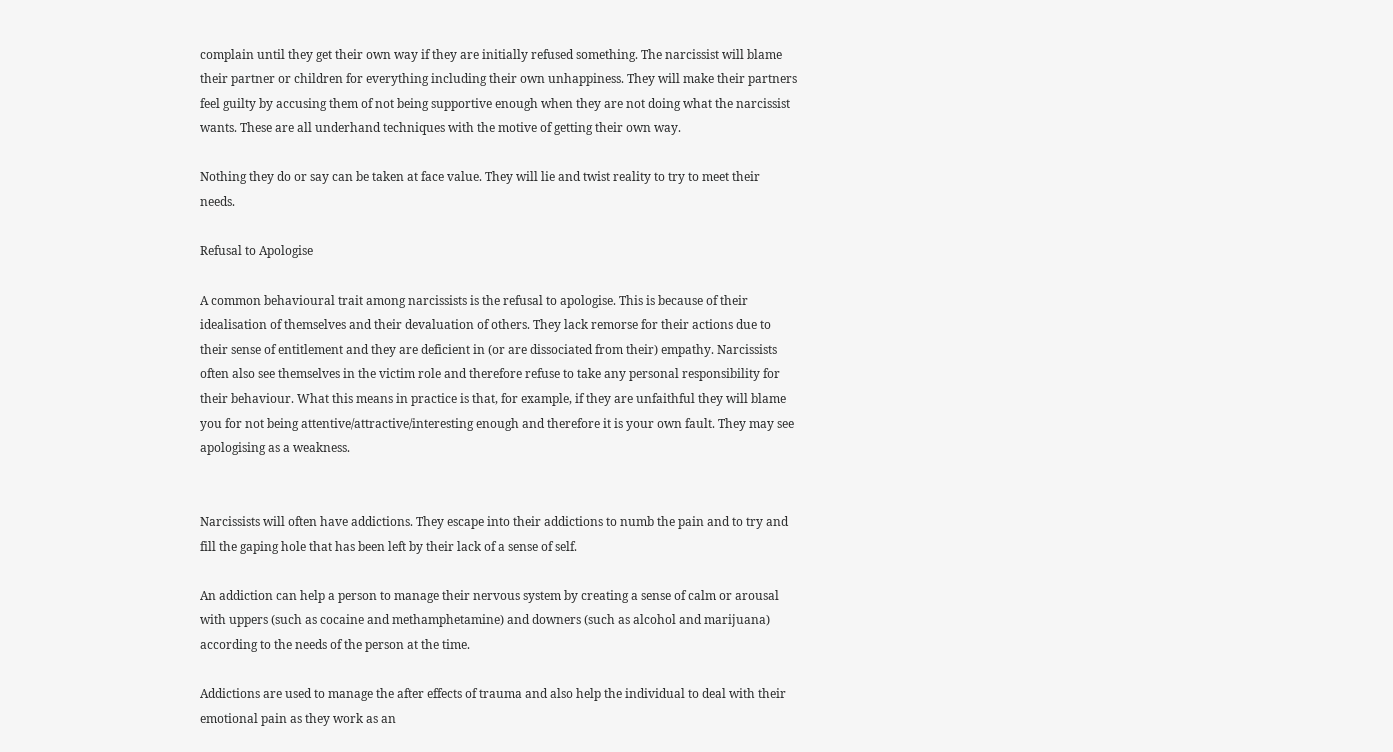complain until they get their own way if they are initially refused something. The narcissist will blame their partner or children for everything including their own unhappiness. They will make their partners feel guilty by accusing them of not being supportive enough when they are not doing what the narcissist wants. These are all underhand techniques with the motive of getting their own way.

Nothing they do or say can be taken at face value. They will lie and twist reality to try to meet their needs.

Refusal to Apologise

A common behavioural trait among narcissists is the refusal to apologise. This is because of their idealisation of themselves and their devaluation of others. They lack remorse for their actions due to their sense of entitlement and they are deficient in (or are dissociated from their) empathy. Narcissists often also see themselves in the victim role and therefore refuse to take any personal responsibility for their behaviour. What this means in practice is that, for example, if they are unfaithful they will blame you for not being attentive/attractive/interesting enough and therefore it is your own fault. They may see apologising as a weakness.


Narcissists will often have addictions. They escape into their addictions to numb the pain and to try and fill the gaping hole that has been left by their lack of a sense of self.

An addiction can help a person to manage their nervous system by creating a sense of calm or arousal with uppers (such as cocaine and methamphetamine) and downers (such as alcohol and marijuana) according to the needs of the person at the time.

Addictions are used to manage the after effects of trauma and also help the individual to deal with their emotional pain as they work as an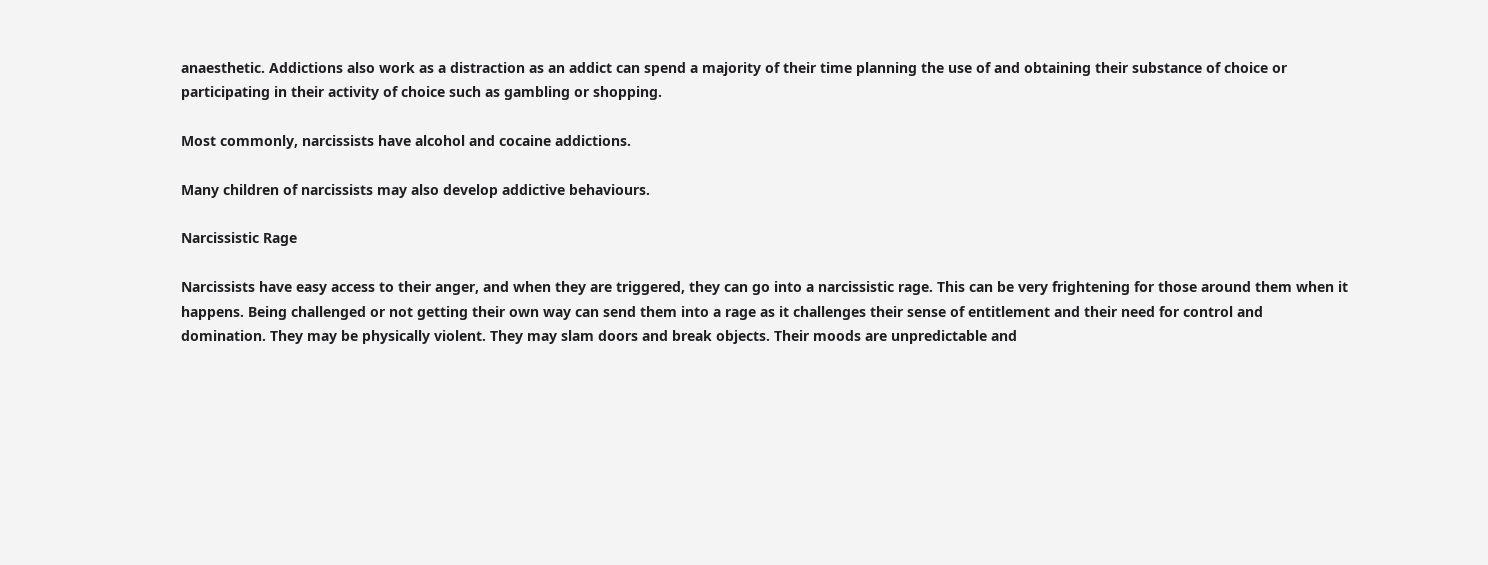anaesthetic. Addictions also work as a distraction as an addict can spend a majority of their time planning the use of and obtaining their substance of choice or participating in their activity of choice such as gambling or shopping.

Most commonly, narcissists have alcohol and cocaine addictions.

Many children of narcissists may also develop addictive behaviours.

Narcissistic Rage

Narcissists have easy access to their anger, and when they are triggered, they can go into a narcissistic rage. This can be very frightening for those around them when it happens. Being challenged or not getting their own way can send them into a rage as it challenges their sense of entitlement and their need for control and domination. They may be physically violent. They may slam doors and break objects. Their moods are unpredictable and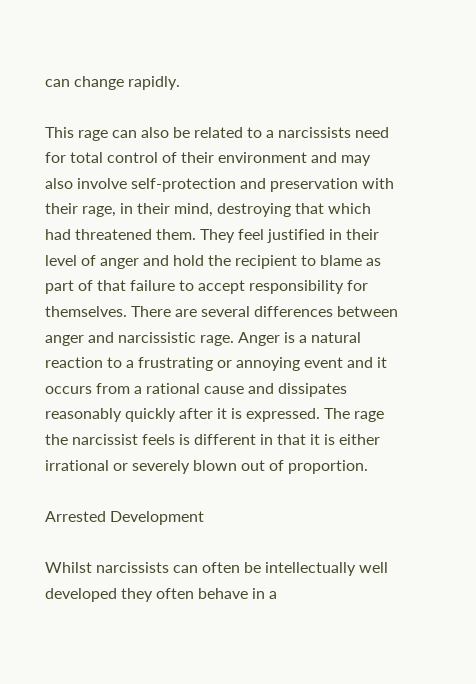can change rapidly.

This rage can also be related to a narcissists need for total control of their environment and may also involve self-protection and preservation with their rage, in their mind, destroying that which had threatened them. They feel justified in their level of anger and hold the recipient to blame as part of that failure to accept responsibility for themselves. There are several differences between anger and narcissistic rage. Anger is a natural reaction to a frustrating or annoying event and it occurs from a rational cause and dissipates reasonably quickly after it is expressed. The rage the narcissist feels is different in that it is either irrational or severely blown out of proportion.

Arrested Development

Whilst narcissists can often be intellectually well developed they often behave in a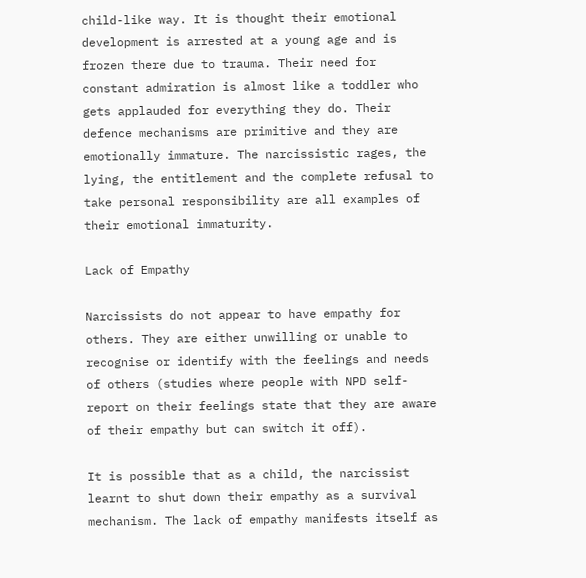child-like way. It is thought their emotional development is arrested at a young age and is frozen there due to trauma. Their need for constant admiration is almost like a toddler who gets applauded for everything they do. Their defence mechanisms are primitive and they are emotionally immature. The narcissistic rages, the lying, the entitlement and the complete refusal to take personal responsibility are all examples of their emotional immaturity.

Lack of Empathy

Narcissists do not appear to have empathy for others. They are either unwilling or unable to recognise or identify with the feelings and needs of others (studies where people with NPD self-report on their feelings state that they are aware of their empathy but can switch it off).

It is possible that as a child, the narcissist learnt to shut down their empathy as a survival mechanism. The lack of empathy manifests itself as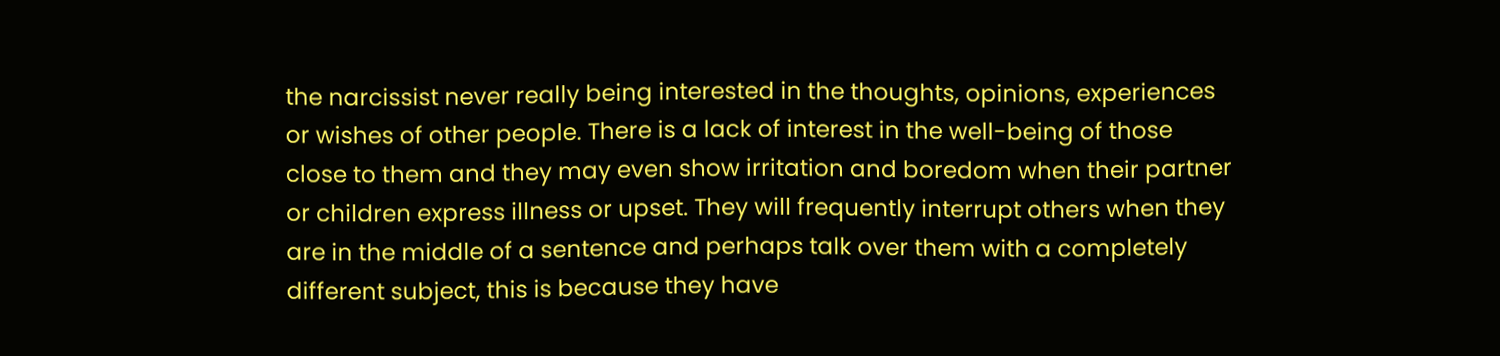the narcissist never really being interested in the thoughts, opinions, experiences or wishes of other people. There is a lack of interest in the well-being of those close to them and they may even show irritation and boredom when their partner or children express illness or upset. They will frequently interrupt others when they are in the middle of a sentence and perhaps talk over them with a completely different subject, this is because they have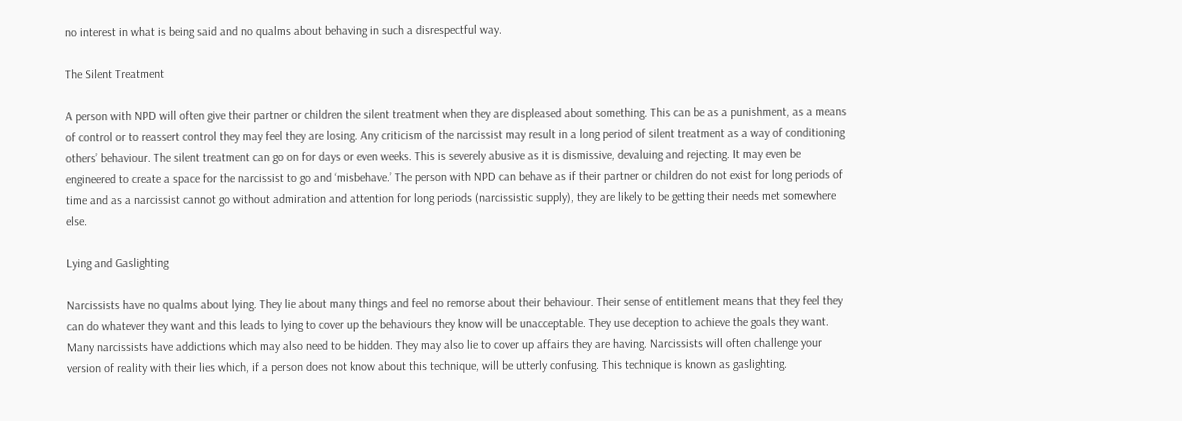no interest in what is being said and no qualms about behaving in such a disrespectful way.

The Silent Treatment

A person with NPD will often give their partner or children the silent treatment when they are displeased about something. This can be as a punishment, as a means of control or to reassert control they may feel they are losing. Any criticism of the narcissist may result in a long period of silent treatment as a way of conditioning others’ behaviour. The silent treatment can go on for days or even weeks. This is severely abusive as it is dismissive, devaluing and rejecting. It may even be engineered to create a space for the narcissist to go and ‘misbehave.’ The person with NPD can behave as if their partner or children do not exist for long periods of time and as a narcissist cannot go without admiration and attention for long periods (narcissistic supply), they are likely to be getting their needs met somewhere else.

Lying and Gaslighting

Narcissists have no qualms about lying. They lie about many things and feel no remorse about their behaviour. Their sense of entitlement means that they feel they can do whatever they want and this leads to lying to cover up the behaviours they know will be unacceptable. They use deception to achieve the goals they want. Many narcissists have addictions which may also need to be hidden. They may also lie to cover up affairs they are having. Narcissists will often challenge your version of reality with their lies which, if a person does not know about this technique, will be utterly confusing. This technique is known as gaslighting.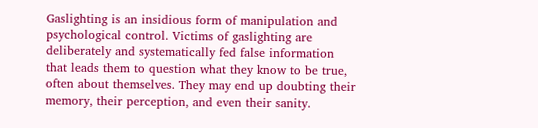Gaslighting is an insidious form of manipulation and psychological control. Victims of gaslighting are deliberately and systematically fed false information that leads them to question what they know to be true, often about themselves. They may end up doubting their memory, their perception, and even their sanity.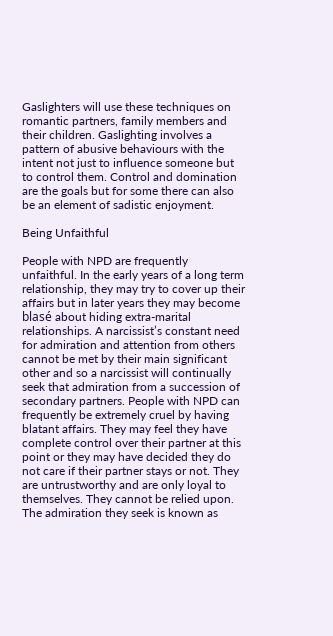Gaslighters will use these techniques on romantic partners, family members and their children. Gaslighting involves a pattern of abusive behaviours with the intent not just to influence someone but to control them. Control and domination are the goals but for some there can also be an element of sadistic enjoyment.

Being Unfaithful

People with NPD are frequently unfaithful. In the early years of a long term relationship, they may try to cover up their affairs but in later years they may become blasé about hiding extra-marital relationships. A narcissist’s constant need for admiration and attention from others cannot be met by their main significant other and so a narcissist will continually seek that admiration from a succession of secondary partners. People with NPD can frequently be extremely cruel by having blatant affairs. They may feel they have complete control over their partner at this point or they may have decided they do not care if their partner stays or not. They are untrustworthy and are only loyal to themselves. They cannot be relied upon. The admiration they seek is known as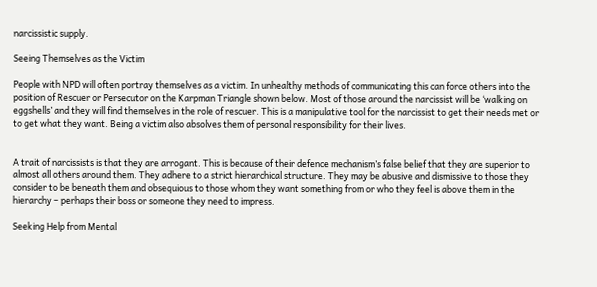narcissistic supply.

Seeing Themselves as the Victim

People with NPD will often portray themselves as a victim. In unhealthy methods of communicating this can force others into the position of Rescuer or Persecutor on the Karpman Triangle shown below. Most of those around the narcissist will be ‘walking on eggshells’ and they will find themselves in the role of rescuer. This is a manipulative tool for the narcissist to get their needs met or to get what they want. Being a victim also absolves them of personal responsibility for their lives.


A trait of narcissists is that they are arrogant. This is because of their defence mechanism’s false belief that they are superior to almost all others around them. They adhere to a strict hierarchical structure. They may be abusive and dismissive to those they consider to be beneath them and obsequious to those whom they want something from or who they feel is above them in the hierarchy – perhaps their boss or someone they need to impress.

Seeking Help from Mental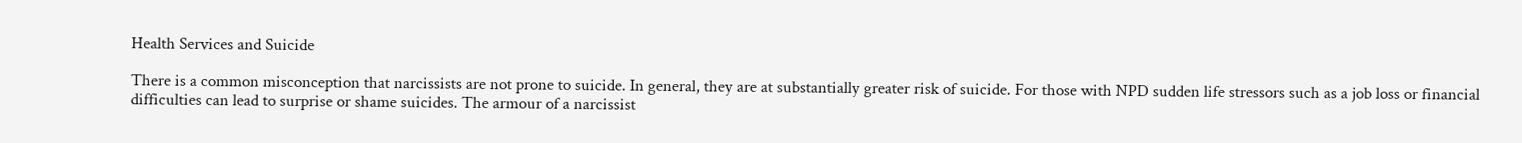Health Services and Suicide

There is a common misconception that narcissists are not prone to suicide. In general, they are at substantially greater risk of suicide. For those with NPD sudden life stressors such as a job loss or financial difficulties can lead to surprise or shame suicides. The armour of a narcissist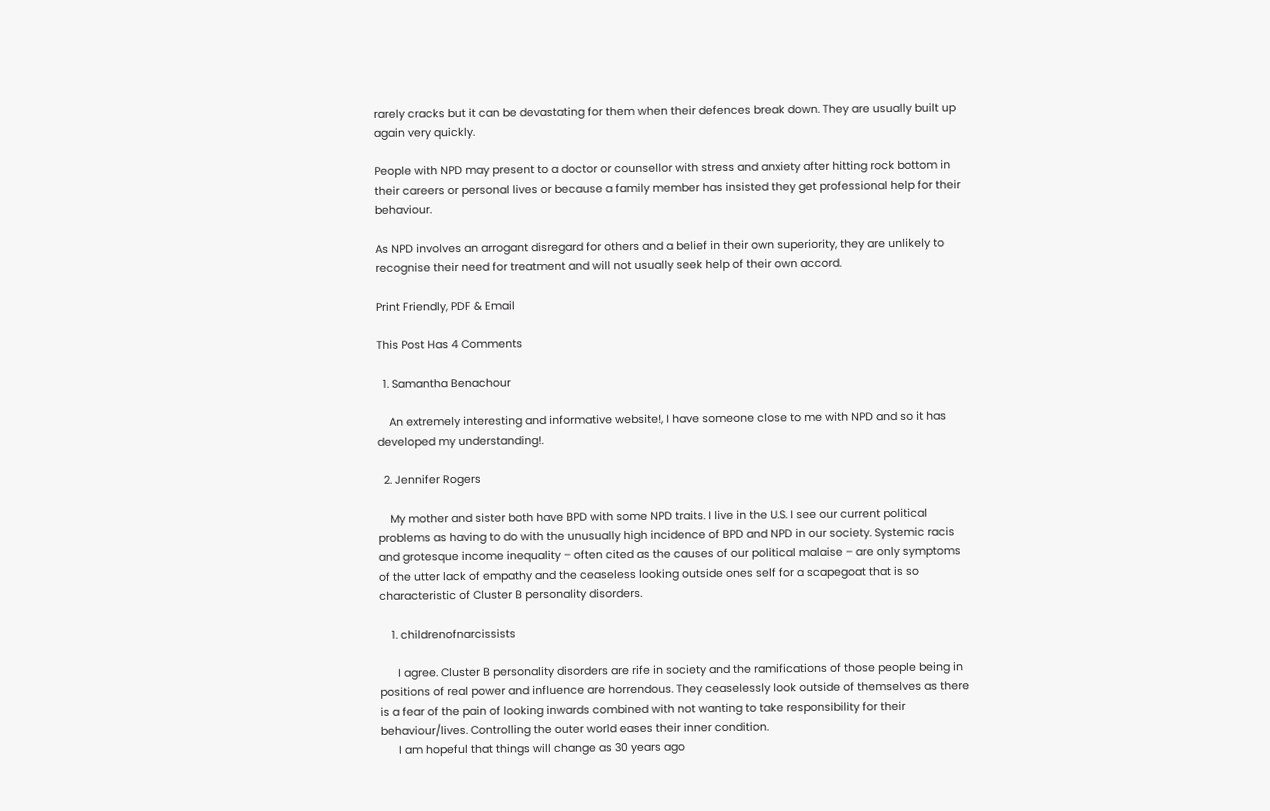rarely cracks but it can be devastating for them when their defences break down. They are usually built up again very quickly.

People with NPD may present to a doctor or counsellor with stress and anxiety after hitting rock bottom in their careers or personal lives or because a family member has insisted they get professional help for their behaviour.

As NPD involves an arrogant disregard for others and a belief in their own superiority, they are unlikely to recognise their need for treatment and will not usually seek help of their own accord.

Print Friendly, PDF & Email

This Post Has 4 Comments

  1. Samantha Benachour

    An extremely interesting and informative website!, I have someone close to me with NPD and so it has developed my understanding!.

  2. Jennifer Rogers

    My mother and sister both have BPD with some NPD traits. I live in the U.S. I see our current political problems as having to do with the unusually high incidence of BPD and NPD in our society. Systemic racis and grotesque income inequality – often cited as the causes of our political malaise – are only symptoms of the utter lack of empathy and the ceaseless looking outside ones self for a scapegoat that is so characteristic of Cluster B personality disorders.

    1. childrenofnarcissists

      I agree. Cluster B personality disorders are rife in society and the ramifications of those people being in positions of real power and influence are horrendous. They ceaselessly look outside of themselves as there is a fear of the pain of looking inwards combined with not wanting to take responsibility for their behaviour/lives. Controlling the outer world eases their inner condition.
      I am hopeful that things will change as 30 years ago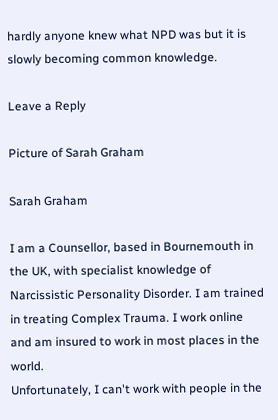hardly anyone knew what NPD was but it is slowly becoming common knowledge.

Leave a Reply

Picture of Sarah Graham

Sarah Graham

I am a Counsellor, based in Bournemouth in the UK, with specialist knowledge of Narcissistic Personality Disorder. I am trained in treating Complex Trauma. I work online and am insured to work in most places in the world.
Unfortunately, I can't work with people in the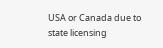USA or Canada due to state licensing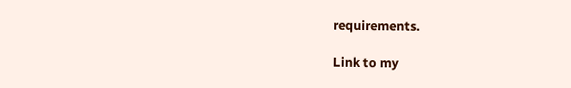requirements.

Link to my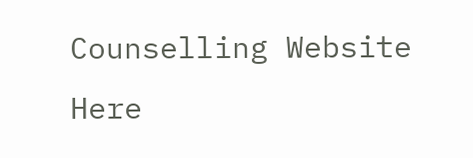Counselling Website Here